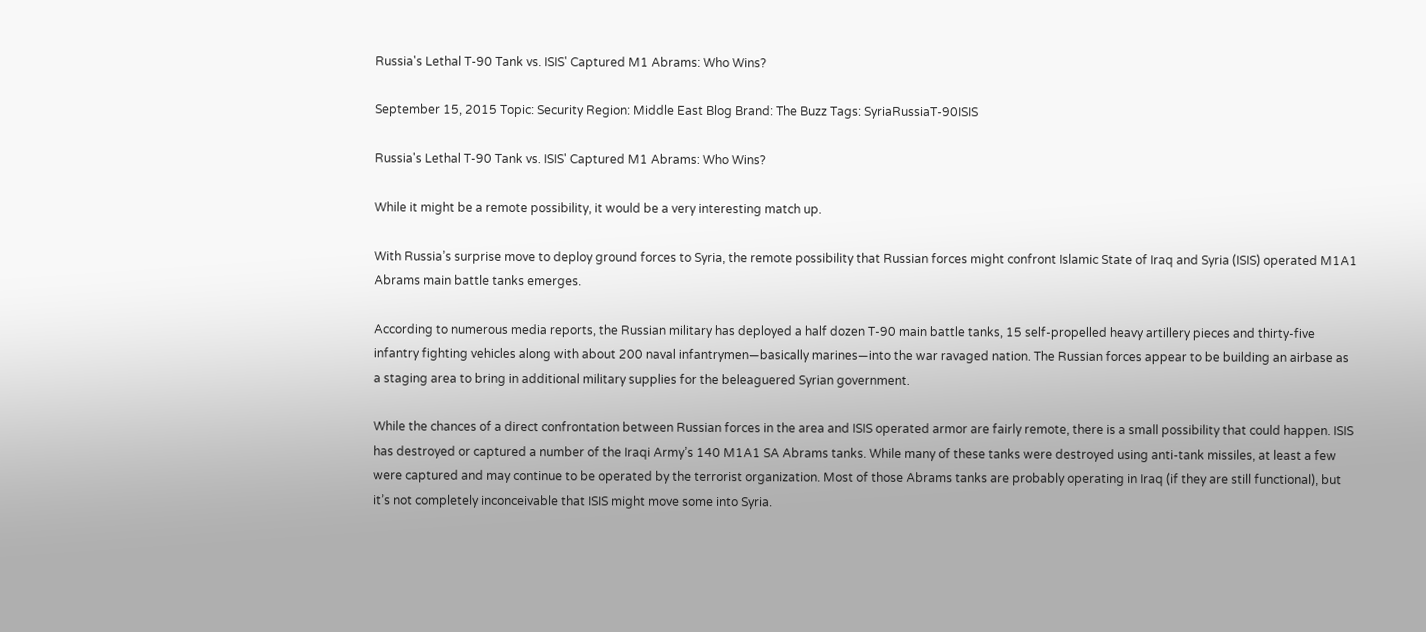Russia's Lethal T-90 Tank vs. ISIS' Captured M1 Abrams: Who Wins?

September 15, 2015 Topic: Security Region: Middle East Blog Brand: The Buzz Tags: SyriaRussiaT-90ISIS

Russia's Lethal T-90 Tank vs. ISIS' Captured M1 Abrams: Who Wins?

While it might be a remote possibility, it would be a very interesting match up.

With Russia’s surprise move to deploy ground forces to Syria, the remote possibility that Russian forces might confront Islamic State of Iraq and Syria (ISIS) operated M1A1 Abrams main battle tanks emerges.

According to numerous media reports, the Russian military has deployed a half dozen T-90 main battle tanks, 15 self-propelled heavy artillery pieces and thirty-five infantry fighting vehicles along with about 200 naval infantrymen—basically marines—into the war ravaged nation. The Russian forces appear to be building an airbase as a staging area to bring in additional military supplies for the beleaguered Syrian government.

While the chances of a direct confrontation between Russian forces in the area and ISIS operated armor are fairly remote, there is a small possibility that could happen. ISIS has destroyed or captured a number of the Iraqi Army’s 140 M1A1 SA Abrams tanks. While many of these tanks were destroyed using anti-tank missiles, at least a few were captured and may continue to be operated by the terrorist organization. Most of those Abrams tanks are probably operating in Iraq (if they are still functional), but it’s not completely inconceivable that ISIS might move some into Syria.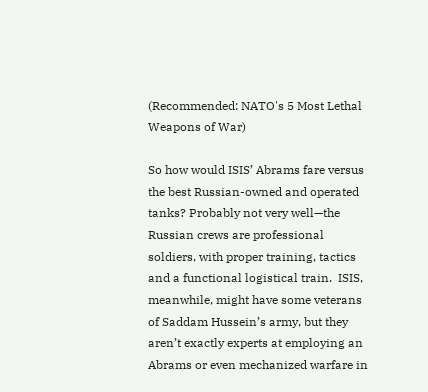(Recommended: NATO's 5 Most Lethal Weapons of War)

So how would ISIS’ Abrams fare versus the best Russian-owned and operated tanks? Probably not very well—the Russian crews are professional soldiers, with proper training, tactics and a functional logistical train.  ISIS, meanwhile, might have some veterans of Saddam Hussein’s army, but they aren’t exactly experts at employing an Abrams or even mechanized warfare in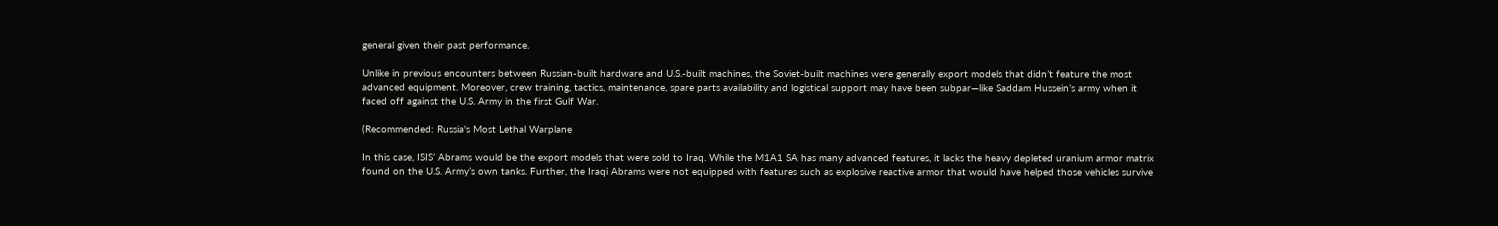general given their past performance.

Unlike in previous encounters between Russian-built hardware and U.S.-built machines, the Soviet-built machines were generally export models that didn’t feature the most advanced equipment. Moreover, crew training, tactics, maintenance, spare parts availability and logistical support may have been subpar—like Saddam Hussein’s army when it faced off against the U.S. Army in the first Gulf War.

(Recommended: Russia's Most Lethal Warplane

In this case, ISIS’ Abrams would be the export models that were sold to Iraq. While the M1A1 SA has many advanced features, it lacks the heavy depleted uranium armor matrix found on the U.S. Army’s own tanks. Further, the Iraqi Abrams were not equipped with features such as explosive reactive armor that would have helped those vehicles survive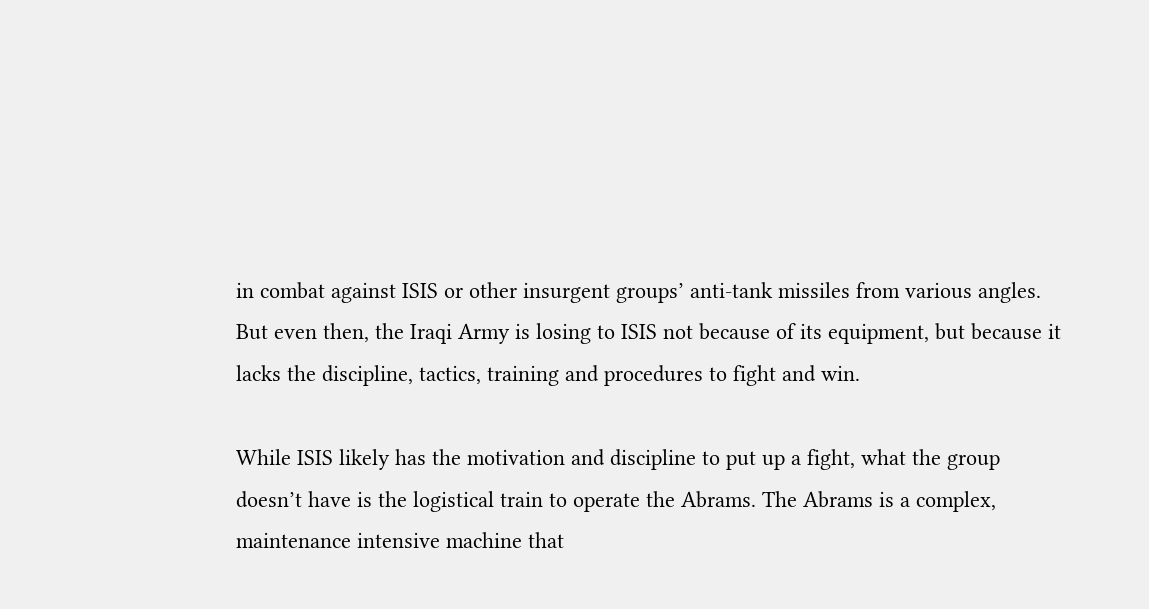in combat against ISIS or other insurgent groups’ anti-tank missiles from various angles. But even then, the Iraqi Army is losing to ISIS not because of its equipment, but because it lacks the discipline, tactics, training and procedures to fight and win.

While ISIS likely has the motivation and discipline to put up a fight, what the group doesn’t have is the logistical train to operate the Abrams. The Abrams is a complex, maintenance intensive machine that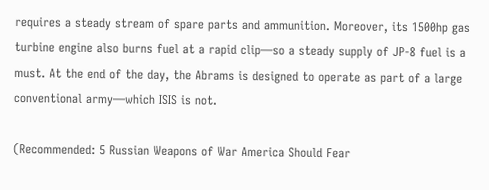requires a steady stream of spare parts and ammunition. Moreover, its 1500hp gas turbine engine also burns fuel at a rapid clip—so a steady supply of JP-8 fuel is a must. At the end of the day, the Abrams is designed to operate as part of a large conventional army—which ISIS is not.

(Recommended: 5 Russian Weapons of War America Should Fear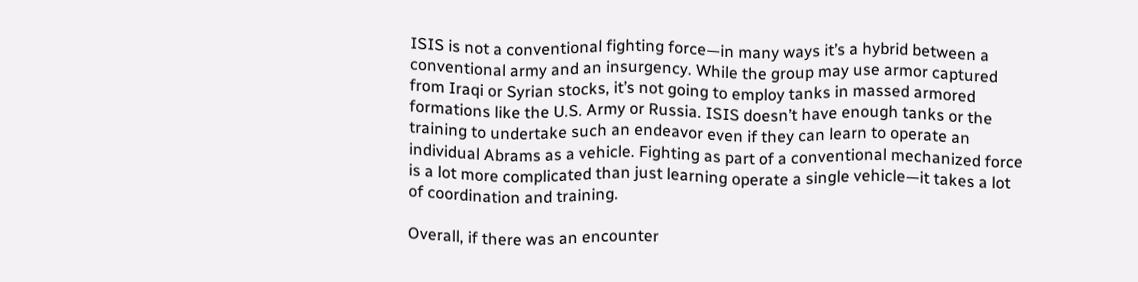ISIS is not a conventional fighting force—in many ways it’s a hybrid between a conventional army and an insurgency. While the group may use armor captured from Iraqi or Syrian stocks, it’s not going to employ tanks in massed armored formations like the U.S. Army or Russia. ISIS doesn’t have enough tanks or the training to undertake such an endeavor even if they can learn to operate an individual Abrams as a vehicle. Fighting as part of a conventional mechanized force is a lot more complicated than just learning operate a single vehicle—it takes a lot of coordination and training.

Overall, if there was an encounter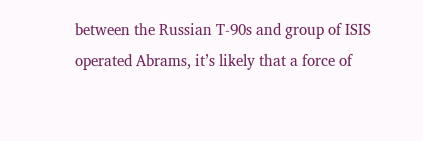between the Russian T-90s and group of ISIS operated Abrams, it’s likely that a force of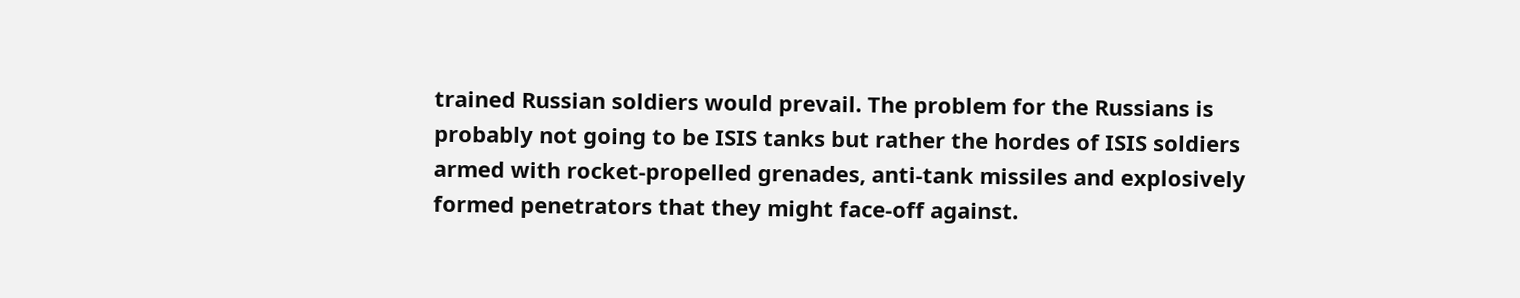trained Russian soldiers would prevail. The problem for the Russians is probably not going to be ISIS tanks but rather the hordes of ISIS soldiers armed with rocket-propelled grenades, anti-tank missiles and explosively formed penetrators that they might face-off against.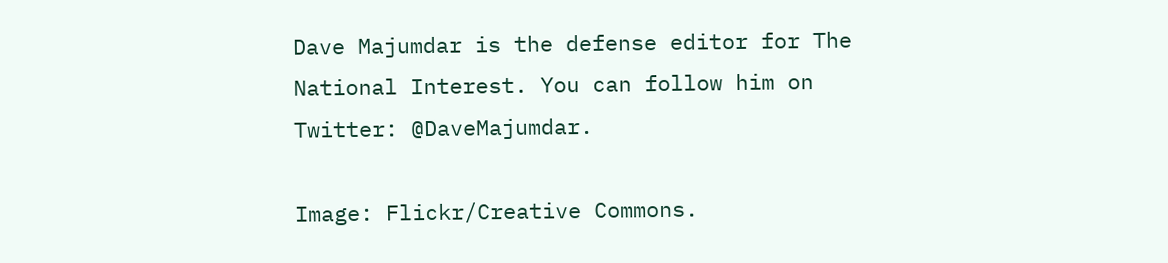Dave Majumdar is the defense editor for The National Interest. You can follow him on Twitter: @DaveMajumdar.

Image: Flickr/Creative Commons.